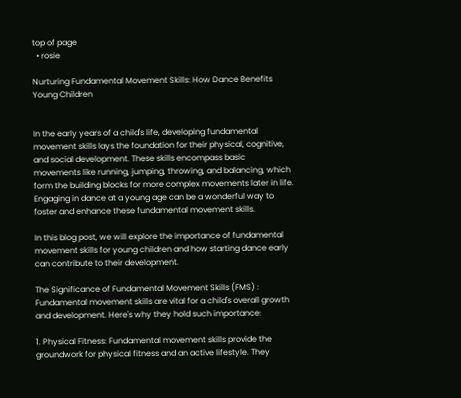top of page
  • rosie

Nurturing Fundamental Movement Skills: How Dance Benefits Young Children


In the early years of a child's life, developing fundamental movement skills lays the foundation for their physical, cognitive, and social development. These skills encompass basic movements like running, jumping, throwing, and balancing, which form the building blocks for more complex movements later in life. Engaging in dance at a young age can be a wonderful way to foster and enhance these fundamental movement skills.

In this blog post, we will explore the importance of fundamental movement skills for young children and how starting dance early can contribute to their development.

The Significance of Fundamental Movement Skills (FMS) : Fundamental movement skills are vital for a child's overall growth and development. Here's why they hold such importance:

1. Physical Fitness: Fundamental movement skills provide the groundwork for physical fitness and an active lifestyle. They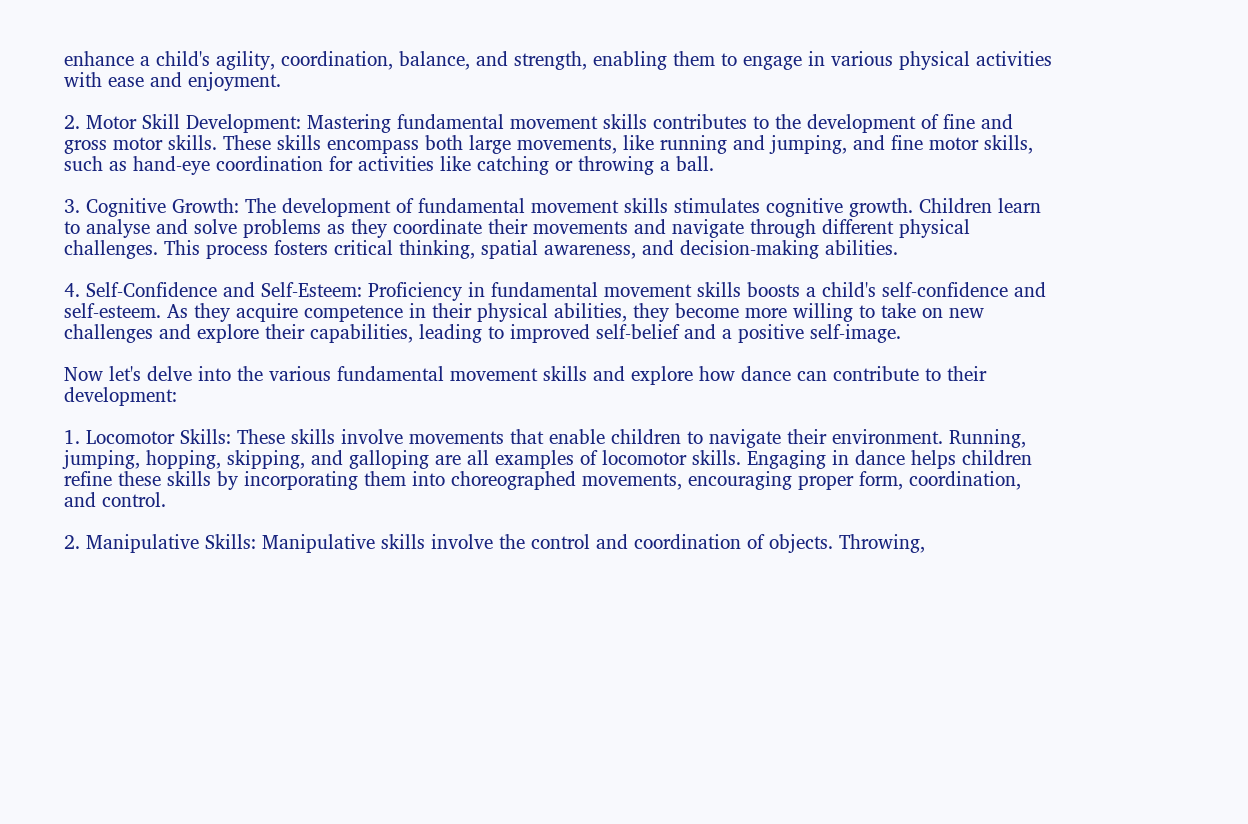enhance a child's agility, coordination, balance, and strength, enabling them to engage in various physical activities with ease and enjoyment.

2. Motor Skill Development: Mastering fundamental movement skills contributes to the development of fine and gross motor skills. These skills encompass both large movements, like running and jumping, and fine motor skills, such as hand-eye coordination for activities like catching or throwing a ball.

3. Cognitive Growth: The development of fundamental movement skills stimulates cognitive growth. Children learn to analyse and solve problems as they coordinate their movements and navigate through different physical challenges. This process fosters critical thinking, spatial awareness, and decision-making abilities.

4. Self-Confidence and Self-Esteem: Proficiency in fundamental movement skills boosts a child's self-confidence and self-esteem. As they acquire competence in their physical abilities, they become more willing to take on new challenges and explore their capabilities, leading to improved self-belief and a positive self-image.

Now let's delve into the various fundamental movement skills and explore how dance can contribute to their development:

1. Locomotor Skills: These skills involve movements that enable children to navigate their environment. Running, jumping, hopping, skipping, and galloping are all examples of locomotor skills. Engaging in dance helps children refine these skills by incorporating them into choreographed movements, encouraging proper form, coordination, and control.

2. Manipulative Skills: Manipulative skills involve the control and coordination of objects. Throwing,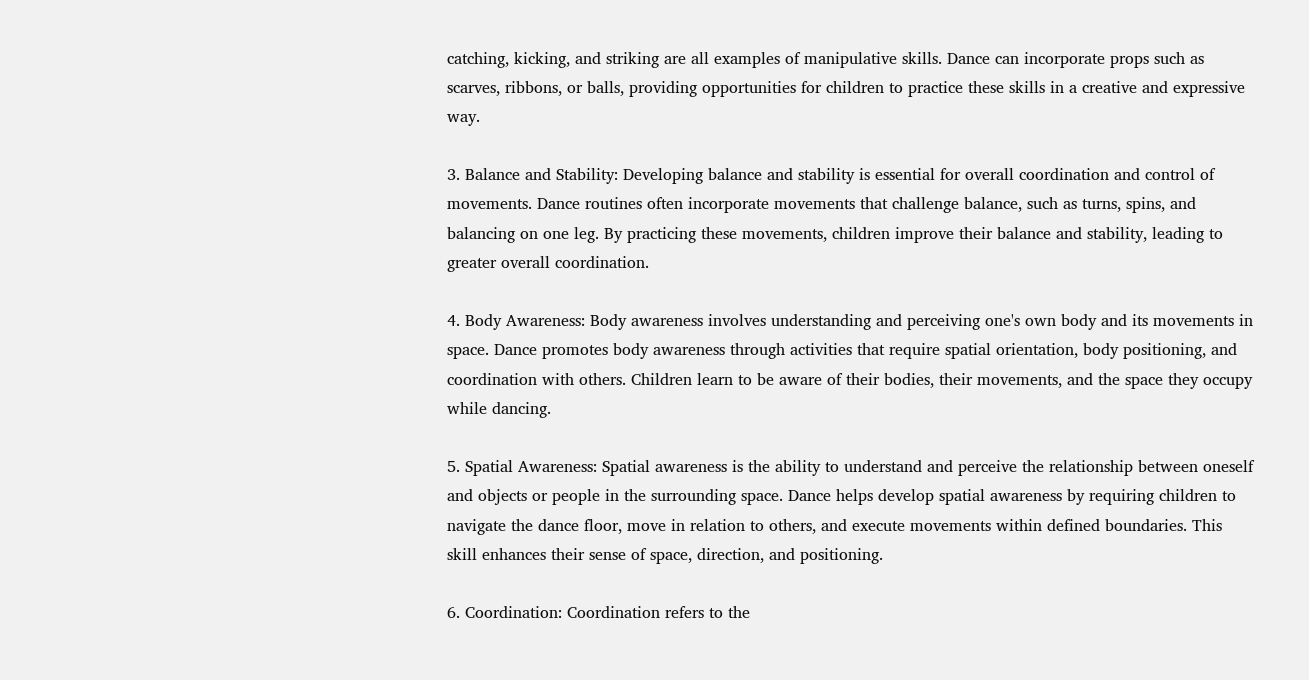catching, kicking, and striking are all examples of manipulative skills. Dance can incorporate props such as scarves, ribbons, or balls, providing opportunities for children to practice these skills in a creative and expressive way.

3. Balance and Stability: Developing balance and stability is essential for overall coordination and control of movements. Dance routines often incorporate movements that challenge balance, such as turns, spins, and balancing on one leg. By practicing these movements, children improve their balance and stability, leading to greater overall coordination.

4. Body Awareness: Body awareness involves understanding and perceiving one's own body and its movements in space. Dance promotes body awareness through activities that require spatial orientation, body positioning, and coordination with others. Children learn to be aware of their bodies, their movements, and the space they occupy while dancing.

5. Spatial Awareness: Spatial awareness is the ability to understand and perceive the relationship between oneself and objects or people in the surrounding space. Dance helps develop spatial awareness by requiring children to navigate the dance floor, move in relation to others, and execute movements within defined boundaries. This skill enhances their sense of space, direction, and positioning.

6. Coordination: Coordination refers to the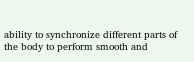ability to synchronize different parts of the body to perform smooth and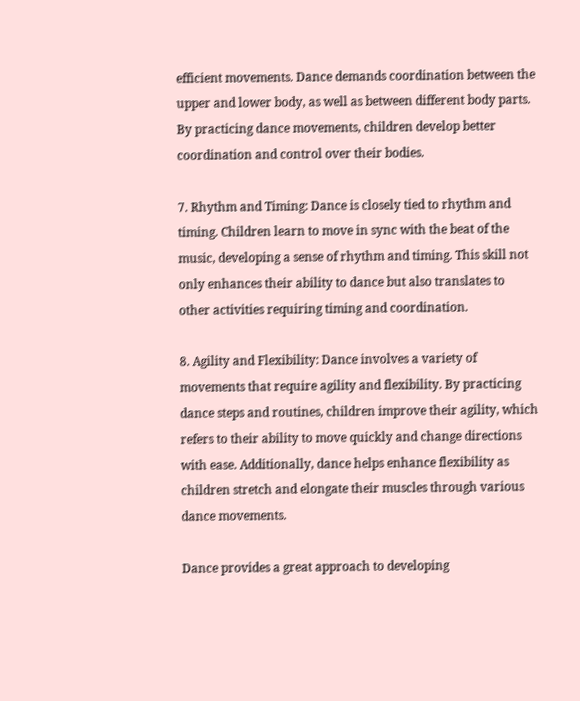efficient movements. Dance demands coordination between the upper and lower body, as well as between different body parts. By practicing dance movements, children develop better coordination and control over their bodies.

7. Rhythm and Timing: Dance is closely tied to rhythm and timing. Children learn to move in sync with the beat of the music, developing a sense of rhythm and timing. This skill not only enhances their ability to dance but also translates to other activities requiring timing and coordination.

8. Agility and Flexibility: Dance involves a variety of movements that require agility and flexibility. By practicing dance steps and routines, children improve their agility, which refers to their ability to move quickly and change directions with ease. Additionally, dance helps enhance flexibility as children stretch and elongate their muscles through various dance movements.

Dance provides a great approach to developing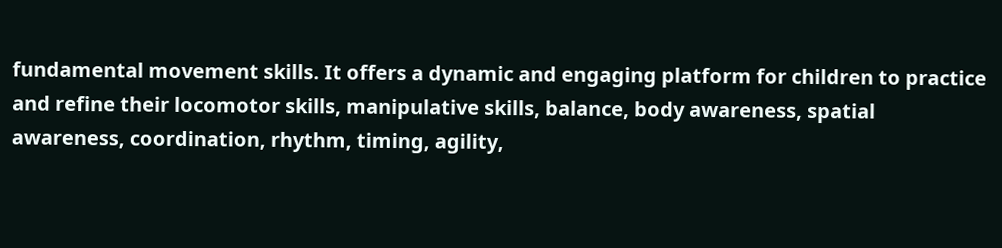fundamental movement skills. It offers a dynamic and engaging platform for children to practice and refine their locomotor skills, manipulative skills, balance, body awareness, spatial awareness, coordination, rhythm, timing, agility,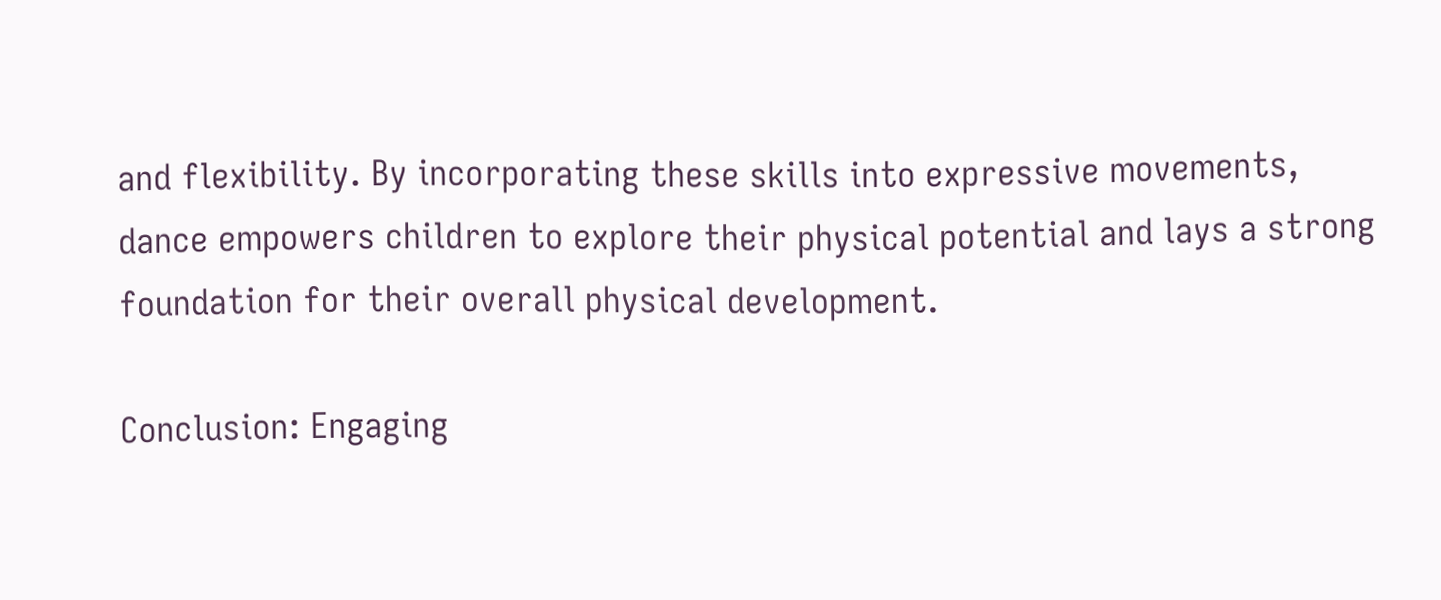and flexibility. By incorporating these skills into expressive movements, dance empowers children to explore their physical potential and lays a strong foundation for their overall physical development.

Conclusion: Engaging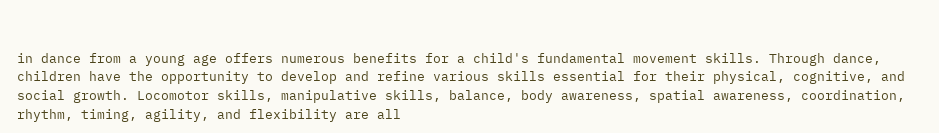in dance from a young age offers numerous benefits for a child's fundamental movement skills. Through dance, children have the opportunity to develop and refine various skills essential for their physical, cognitive, and social growth. Locomotor skills, manipulative skills, balance, body awareness, spatial awareness, coordination, rhythm, timing, agility, and flexibility are all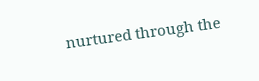nurtured through the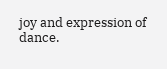joy and expression of dance.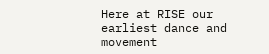Here at RISE our earliest dance and movement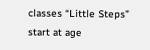classes “Little Steps” start at age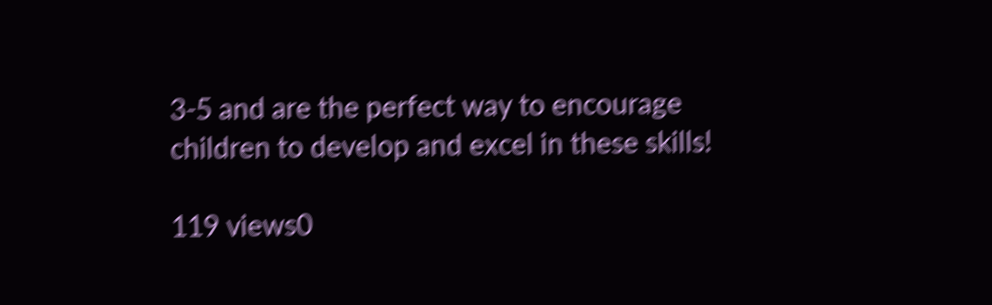3-5 and are the perfect way to encourage children to develop and excel in these skills!

119 views0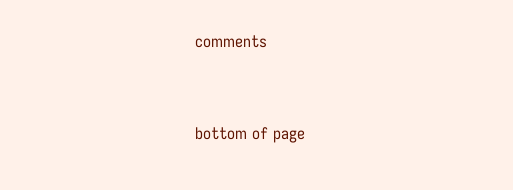comments


bottom of page